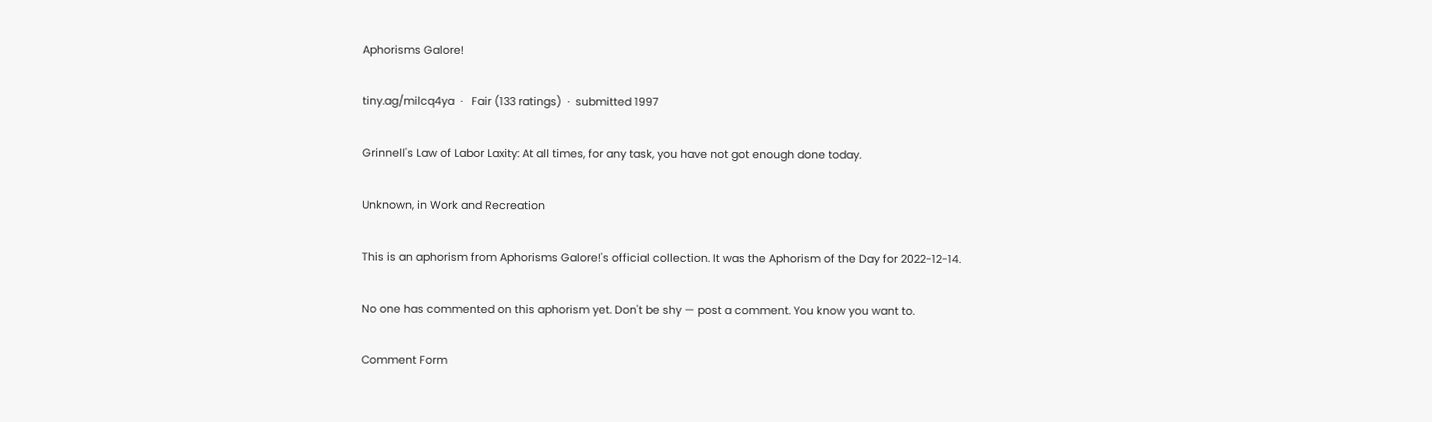Aphorisms Galore!

tiny.ag/milcq4ya  ·   Fair (133 ratings)  ·  submitted 1997

Grinnell's Law of Labor Laxity: At all times, for any task, you have not got enough done today.

Unknown, in Work and Recreation

This is an aphorism from Aphorisms Galore!'s official collection. It was the Aphorism of the Day for 2022-12-14.

No one has commented on this aphorism yet. Don't be shy — post a comment. You know you want to.

Comment Form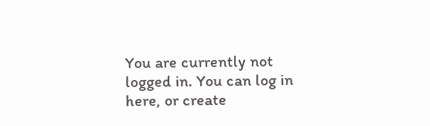You are currently not logged in. You can log in here, or create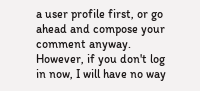a user profile first, or go ahead and compose your comment anyway. However, if you don't log in now, I will have no way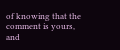of knowing that the comment is yours, and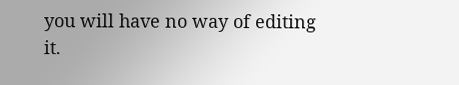you will have no way of editing it.